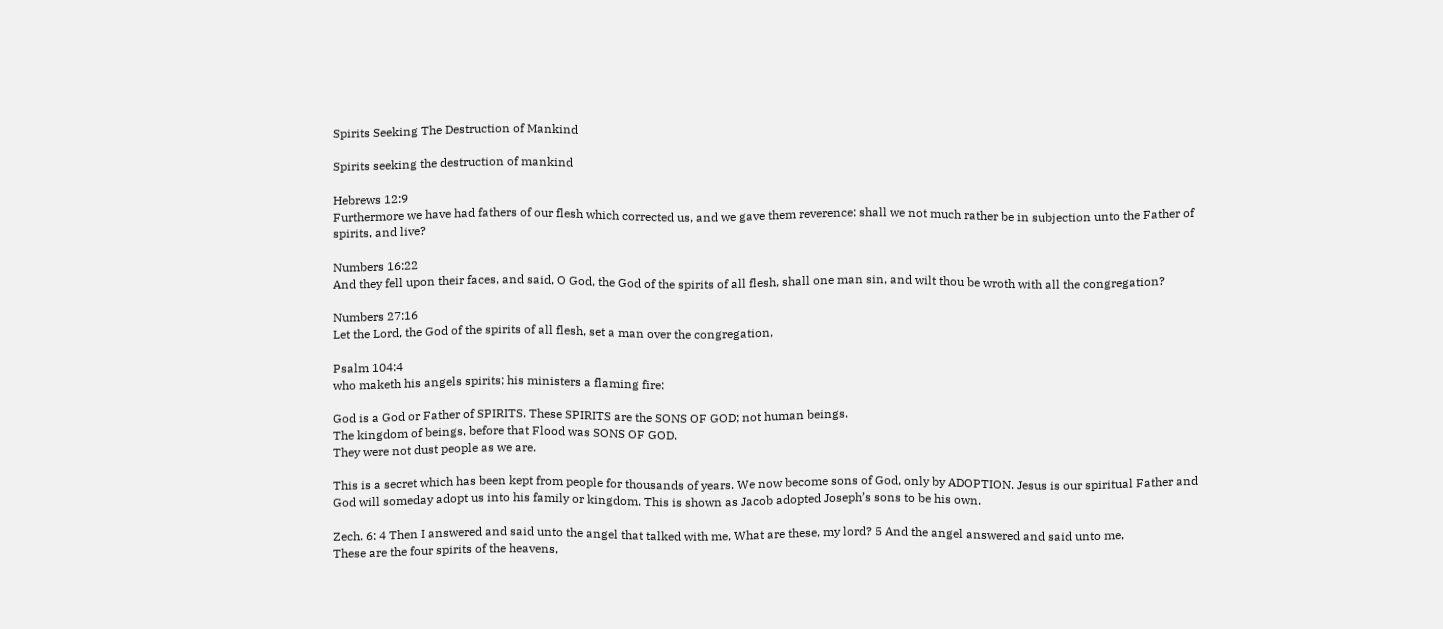Spirits Seeking The Destruction of Mankind

Spirits seeking the destruction of mankind

Hebrews 12:9
Furthermore we have had fathers of our flesh which corrected us, and we gave them reverence: shall we not much rather be in subjection unto the Father of spirits, and live?

Numbers 16:22
And they fell upon their faces, and said, O God, the God of the spirits of all flesh, shall one man sin, and wilt thou be wroth with all the congregation?

Numbers 27:16
Let the Lord, the God of the spirits of all flesh, set a man over the congregation,

Psalm 104:4
who maketh his angels spirits; his ministers a flaming fire:

God is a God or Father of SPIRITS. These SPIRITS are the SONS OF GOD; not human beings.
The kingdom of beings, before that Flood was SONS OF GOD.
They were not dust people as we are.

This is a secret which has been kept from people for thousands of years. We now become sons of God, only by ADOPTION. Jesus is our spiritual Father and God will someday adopt us into his family or kingdom. This is shown as Jacob adopted Joseph’s sons to be his own.

Zech. 6: 4 Then I answered and said unto the angel that talked with me, What are these, my lord? 5 And the angel answered and said unto me,
These are the four spirits of the heavens,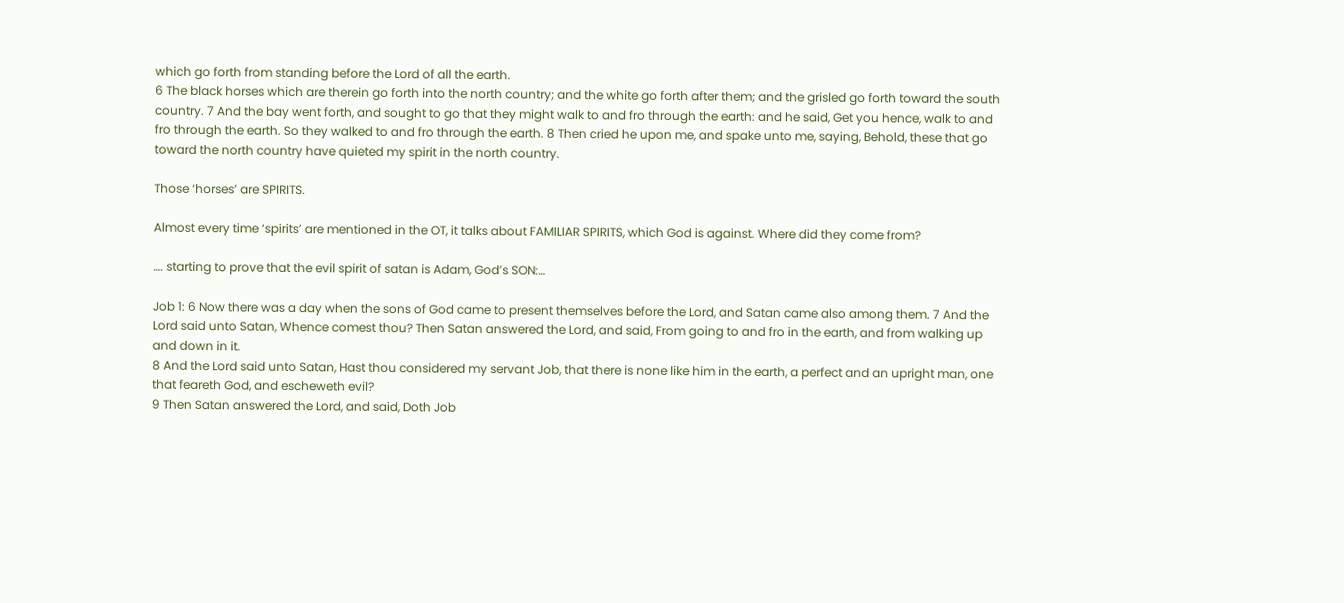which go forth from standing before the Lord of all the earth.
6 The black horses which are therein go forth into the north country; and the white go forth after them; and the grisled go forth toward the south country. 7 And the bay went forth, and sought to go that they might walk to and fro through the earth: and he said, Get you hence, walk to and fro through the earth. So they walked to and fro through the earth. 8 Then cried he upon me, and spake unto me, saying, Behold, these that go toward the north country have quieted my spirit in the north country.

Those ‘horses’ are SPIRITS.

Almost every time ‘spirits’ are mentioned in the OT, it talks about FAMILIAR SPIRITS, which God is against. Where did they come from?

…. starting to prove that the evil spirit of satan is Adam, God’s SON:…

Job 1: 6 Now there was a day when the sons of God came to present themselves before the Lord, and Satan came also among them. 7 And the Lord said unto Satan, Whence comest thou? Then Satan answered the Lord, and said, From going to and fro in the earth, and from walking up and down in it.
8 And the Lord said unto Satan, Hast thou considered my servant Job, that there is none like him in the earth, a perfect and an upright man, one that feareth God, and escheweth evil?
9 Then Satan answered the Lord, and said, Doth Job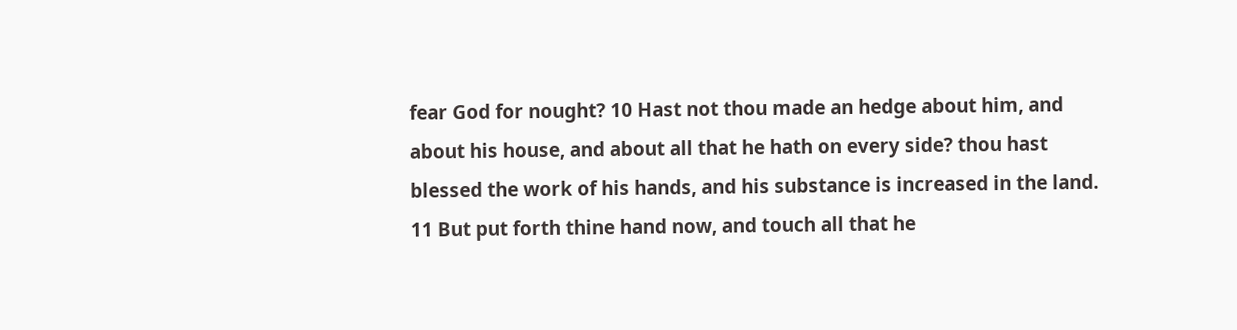fear God for nought? 10 Hast not thou made an hedge about him, and about his house, and about all that he hath on every side? thou hast blessed the work of his hands, and his substance is increased in the land.
11 But put forth thine hand now, and touch all that he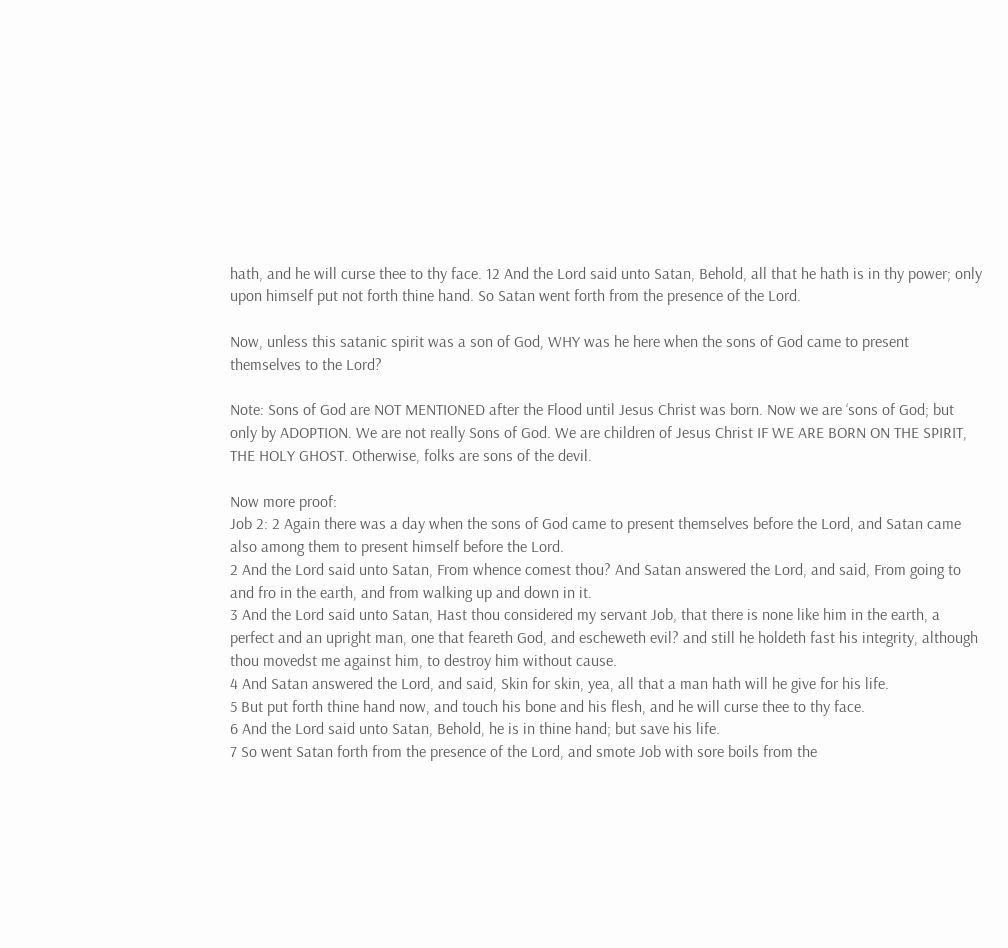hath, and he will curse thee to thy face. 12 And the Lord said unto Satan, Behold, all that he hath is in thy power; only upon himself put not forth thine hand. So Satan went forth from the presence of the Lord.

Now, unless this satanic spirit was a son of God, WHY was he here when the sons of God came to present themselves to the Lord?

Note: Sons of God are NOT MENTIONED after the Flood until Jesus Christ was born. Now we are ‘sons of God; but only by ADOPTION. We are not really Sons of God. We are children of Jesus Christ IF WE ARE BORN ON THE SPIRIT, THE HOLY GHOST. Otherwise, folks are sons of the devil.

Now more proof:
Job 2: 2 Again there was a day when the sons of God came to present themselves before the Lord, and Satan came also among them to present himself before the Lord.
2 And the Lord said unto Satan, From whence comest thou? And Satan answered the Lord, and said, From going to and fro in the earth, and from walking up and down in it.
3 And the Lord said unto Satan, Hast thou considered my servant Job, that there is none like him in the earth, a perfect and an upright man, one that feareth God, and escheweth evil? and still he holdeth fast his integrity, although thou movedst me against him, to destroy him without cause.
4 And Satan answered the Lord, and said, Skin for skin, yea, all that a man hath will he give for his life.
5 But put forth thine hand now, and touch his bone and his flesh, and he will curse thee to thy face.
6 And the Lord said unto Satan, Behold, he is in thine hand; but save his life.
7 So went Satan forth from the presence of the Lord, and smote Job with sore boils from the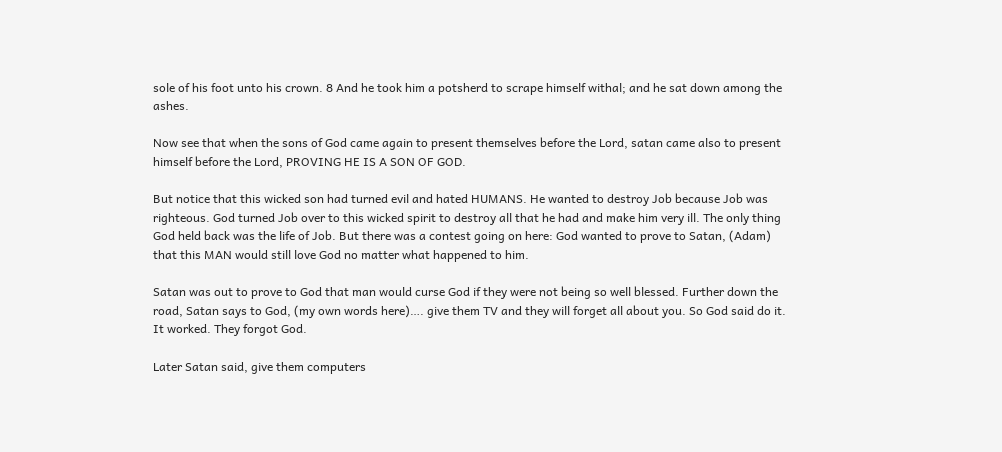sole of his foot unto his crown. 8 And he took him a potsherd to scrape himself withal; and he sat down among the ashes.

Now see that when the sons of God came again to present themselves before the Lord, satan came also to present himself before the Lord, PROVING HE IS A SON OF GOD.

But notice that this wicked son had turned evil and hated HUMANS. He wanted to destroy Job because Job was righteous. God turned Job over to this wicked spirit to destroy all that he had and make him very ill. The only thing God held back was the life of Job. But there was a contest going on here: God wanted to prove to Satan, (Adam) that this MAN would still love God no matter what happened to him.

Satan was out to prove to God that man would curse God if they were not being so well blessed. Further down the road, Satan says to God, (my own words here)…. give them TV and they will forget all about you. So God said do it. It worked. They forgot God.

Later Satan said, give them computers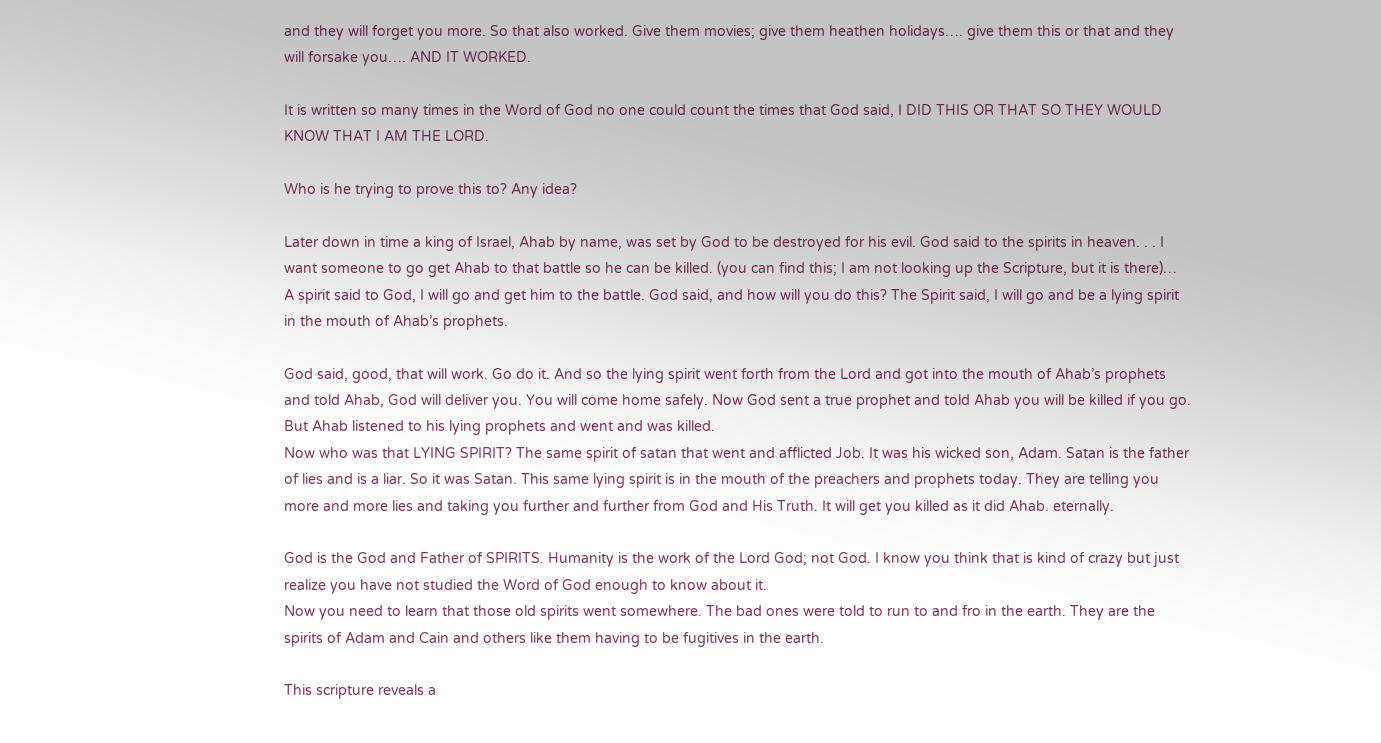and they will forget you more. So that also worked. Give them movies; give them heathen holidays…. give them this or that and they will forsake you…. AND IT WORKED.

It is written so many times in the Word of God no one could count the times that God said, I DID THIS OR THAT SO THEY WOULD KNOW THAT I AM THE LORD.

Who is he trying to prove this to? Any idea?

Later down in time a king of Israel, Ahab by name, was set by God to be destroyed for his evil. God said to the spirits in heaven. . . I want someone to go get Ahab to that battle so he can be killed. (you can find this; I am not looking up the Scripture, but it is there)…
A spirit said to God, I will go and get him to the battle. God said, and how will you do this? The Spirit said, I will go and be a lying spirit in the mouth of Ahab’s prophets.

God said, good, that will work. Go do it. And so the lying spirit went forth from the Lord and got into the mouth of Ahab’s prophets and told Ahab, God will deliver you. You will come home safely. Now God sent a true prophet and told Ahab you will be killed if you go. But Ahab listened to his lying prophets and went and was killed.
Now who was that LYING SPIRIT? The same spirit of satan that went and afflicted Job. It was his wicked son, Adam. Satan is the father of lies and is a liar. So it was Satan. This same lying spirit is in the mouth of the preachers and prophets today. They are telling you more and more lies and taking you further and further from God and His Truth. It will get you killed as it did Ahab. eternally.

God is the God and Father of SPIRITS. Humanity is the work of the Lord God; not God. I know you think that is kind of crazy but just realize you have not studied the Word of God enough to know about it.
Now you need to learn that those old spirits went somewhere. The bad ones were told to run to and fro in the earth. They are the spirits of Adam and Cain and others like them having to be fugitives in the earth.

This scripture reveals a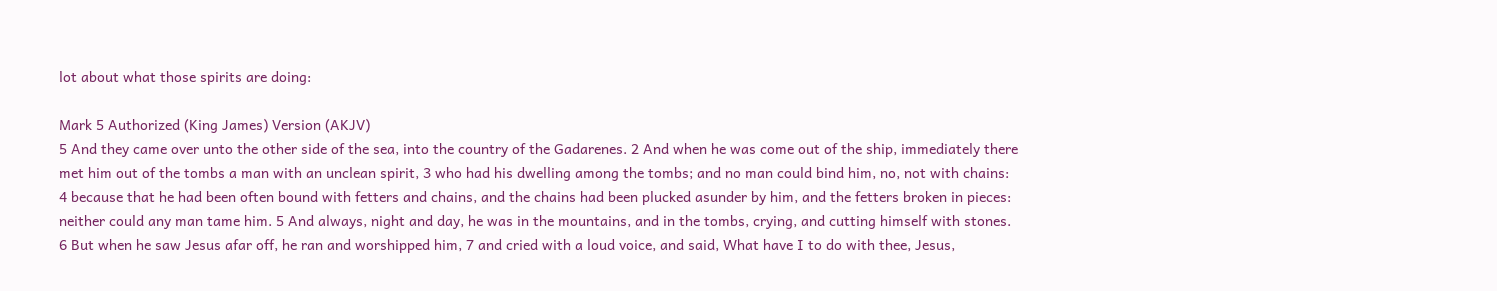lot about what those spirits are doing:

Mark 5 Authorized (King James) Version (AKJV)
5 And they came over unto the other side of the sea, into the country of the Gadarenes. 2 And when he was come out of the ship, immediately there met him out of the tombs a man with an unclean spirit, 3 who had his dwelling among the tombs; and no man could bind him, no, not with chains:
4 because that he had been often bound with fetters and chains, and the chains had been plucked asunder by him, and the fetters broken in pieces: neither could any man tame him. 5 And always, night and day, he was in the mountains, and in the tombs, crying, and cutting himself with stones.
6 But when he saw Jesus afar off, he ran and worshipped him, 7 and cried with a loud voice, and said, What have I to do with thee, Jesus,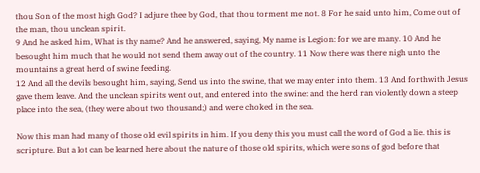thou Son of the most high God? I adjure thee by God, that thou torment me not. 8 For he said unto him, Come out of the man, thou unclean spirit.
9 And he asked him, What is thy name? And he answered, saying, My name is Legion: for we are many. 10 And he besought him much that he would not send them away out of the country. 11 Now there was there nigh unto the mountains a great herd of swine feeding.
12 And all the devils besought him, saying, Send us into the swine, that we may enter into them. 13 And forthwith Jesus gave them leave. And the unclean spirits went out, and entered into the swine: and the herd ran violently down a steep place into the sea, (they were about two thousand;) and were choked in the sea.

Now this man had many of those old evil spirits in him. If you deny this you must call the word of God a lie. this is scripture. But a lot can be learned here about the nature of those old spirits, which were sons of god before that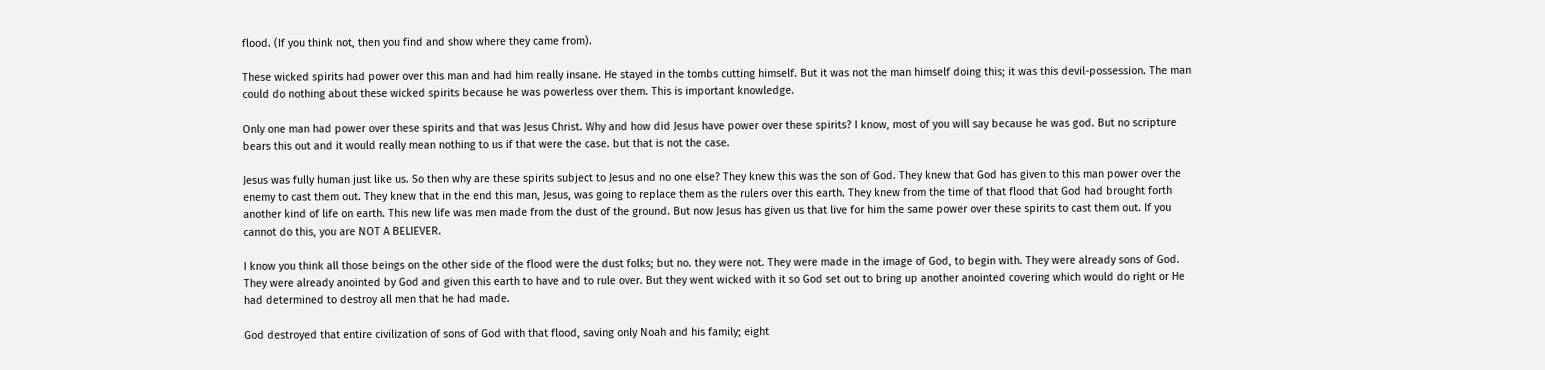flood. (If you think not, then you find and show where they came from).

These wicked spirits had power over this man and had him really insane. He stayed in the tombs cutting himself. But it was not the man himself doing this; it was this devil-possession. The man could do nothing about these wicked spirits because he was powerless over them. This is important knowledge.

Only one man had power over these spirits and that was Jesus Christ. Why and how did Jesus have power over these spirits? I know, most of you will say because he was god. But no scripture bears this out and it would really mean nothing to us if that were the case. but that is not the case.

Jesus was fully human just like us. So then why are these spirits subject to Jesus and no one else? They knew this was the son of God. They knew that God has given to this man power over the enemy to cast them out. They knew that in the end this man, Jesus, was going to replace them as the rulers over this earth. They knew from the time of that flood that God had brought forth another kind of life on earth. This new life was men made from the dust of the ground. But now Jesus has given us that live for him the same power over these spirits to cast them out. If you cannot do this, you are NOT A BELIEVER.

I know you think all those beings on the other side of the flood were the dust folks; but no. they were not. They were made in the image of God, to begin with. They were already sons of God. They were already anointed by God and given this earth to have and to rule over. But they went wicked with it so God set out to bring up another anointed covering which would do right or He had determined to destroy all men that he had made.

God destroyed that entire civilization of sons of God with that flood, saving only Noah and his family; eight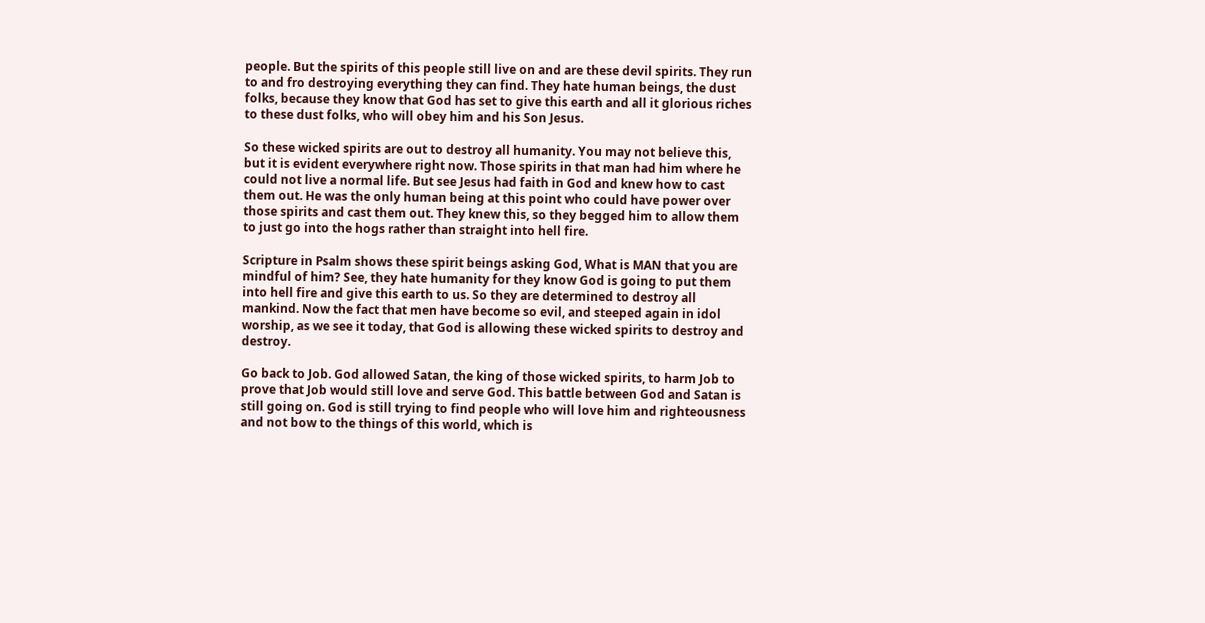people. But the spirits of this people still live on and are these devil spirits. They run to and fro destroying everything they can find. They hate human beings, the dust folks, because they know that God has set to give this earth and all it glorious riches to these dust folks, who will obey him and his Son Jesus.

So these wicked spirits are out to destroy all humanity. You may not believe this, but it is evident everywhere right now. Those spirits in that man had him where he could not live a normal life. But see Jesus had faith in God and knew how to cast them out. He was the only human being at this point who could have power over those spirits and cast them out. They knew this, so they begged him to allow them to just go into the hogs rather than straight into hell fire.

Scripture in Psalm shows these spirit beings asking God, What is MAN that you are mindful of him? See, they hate humanity for they know God is going to put them into hell fire and give this earth to us. So they are determined to destroy all mankind. Now the fact that men have become so evil, and steeped again in idol worship, as we see it today, that God is allowing these wicked spirits to destroy and destroy.

Go back to Job. God allowed Satan, the king of those wicked spirits, to harm Job to prove that Job would still love and serve God. This battle between God and Satan is still going on. God is still trying to find people who will love him and righteousness and not bow to the things of this world, which is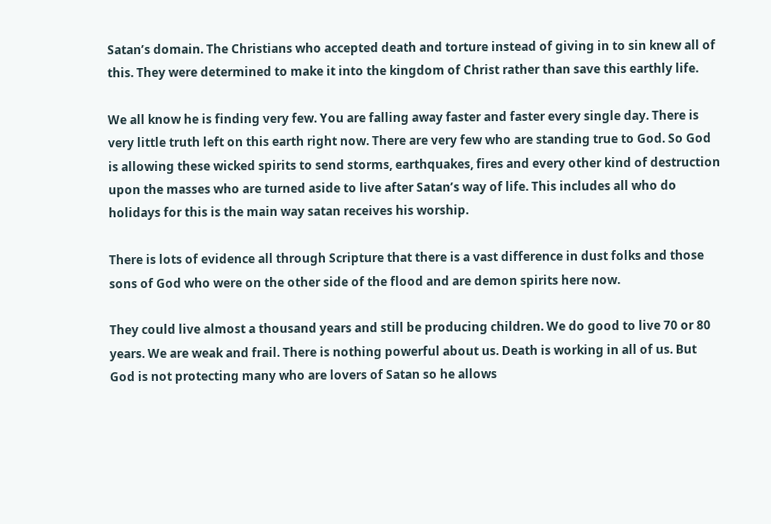Satan’s domain. The Christians who accepted death and torture instead of giving in to sin knew all of this. They were determined to make it into the kingdom of Christ rather than save this earthly life.

We all know he is finding very few. You are falling away faster and faster every single day. There is very little truth left on this earth right now. There are very few who are standing true to God. So God is allowing these wicked spirits to send storms, earthquakes, fires and every other kind of destruction upon the masses who are turned aside to live after Satan’s way of life. This includes all who do holidays for this is the main way satan receives his worship.

There is lots of evidence all through Scripture that there is a vast difference in dust folks and those sons of God who were on the other side of the flood and are demon spirits here now.

They could live almost a thousand years and still be producing children. We do good to live 70 or 80 years. We are weak and frail. There is nothing powerful about us. Death is working in all of us. But God is not protecting many who are lovers of Satan so he allows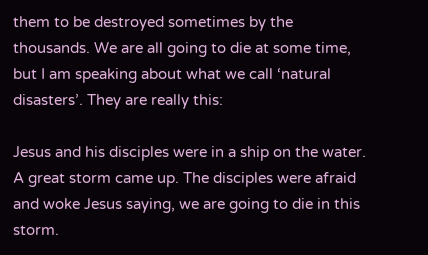them to be destroyed sometimes by the thousands. We are all going to die at some time, but I am speaking about what we call ‘natural disasters’. They are really this:

Jesus and his disciples were in a ship on the water. A great storm came up. The disciples were afraid and woke Jesus saying, we are going to die in this storm.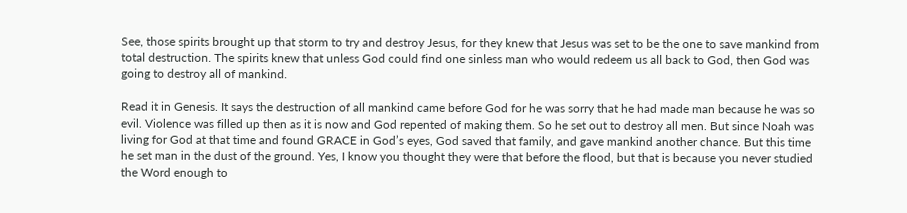See, those spirits brought up that storm to try and destroy Jesus, for they knew that Jesus was set to be the one to save mankind from total destruction. The spirits knew that unless God could find one sinless man who would redeem us all back to God, then God was going to destroy all of mankind.

Read it in Genesis. It says the destruction of all mankind came before God for he was sorry that he had made man because he was so evil. Violence was filled up then as it is now and God repented of making them. So he set out to destroy all men. But since Noah was living for God at that time and found GRACE in God’s eyes, God saved that family, and gave mankind another chance. But this time he set man in the dust of the ground. Yes, I know you thought they were that before the flood, but that is because you never studied the Word enough to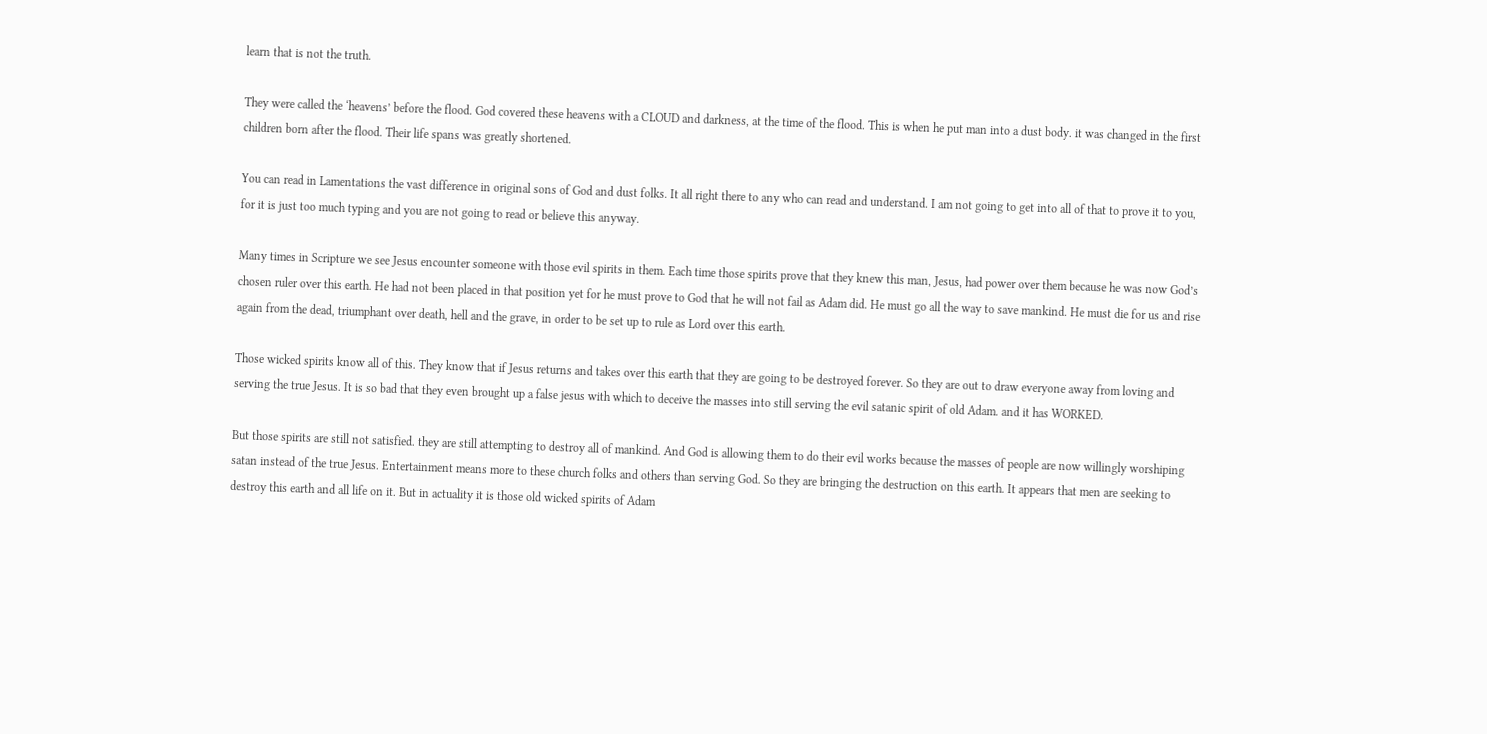learn that is not the truth.

They were called the ‘heavens’ before the flood. God covered these heavens with a CLOUD and darkness, at the time of the flood. This is when he put man into a dust body. it was changed in the first children born after the flood. Their life spans was greatly shortened.

You can read in Lamentations the vast difference in original sons of God and dust folks. It all right there to any who can read and understand. I am not going to get into all of that to prove it to you, for it is just too much typing and you are not going to read or believe this anyway.

Many times in Scripture we see Jesus encounter someone with those evil spirits in them. Each time those spirits prove that they knew this man, Jesus, had power over them because he was now God’s chosen ruler over this earth. He had not been placed in that position yet for he must prove to God that he will not fail as Adam did. He must go all the way to save mankind. He must die for us and rise again from the dead, triumphant over death, hell and the grave, in order to be set up to rule as Lord over this earth.

Those wicked spirits know all of this. They know that if Jesus returns and takes over this earth that they are going to be destroyed forever. So they are out to draw everyone away from loving and serving the true Jesus. It is so bad that they even brought up a false jesus with which to deceive the masses into still serving the evil satanic spirit of old Adam. and it has WORKED.

But those spirits are still not satisfied. they are still attempting to destroy all of mankind. And God is allowing them to do their evil works because the masses of people are now willingly worshiping satan instead of the true Jesus. Entertainment means more to these church folks and others than serving God. So they are bringing the destruction on this earth. It appears that men are seeking to destroy this earth and all life on it. But in actuality it is those old wicked spirits of Adam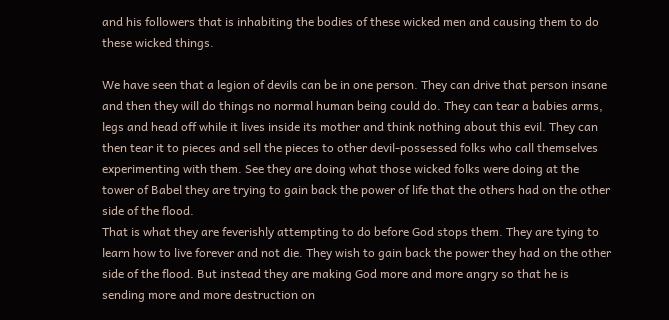and his followers that is inhabiting the bodies of these wicked men and causing them to do these wicked things.

We have seen that a legion of devils can be in one person. They can drive that person insane and then they will do things no normal human being could do. They can tear a babies arms, legs and head off while it lives inside its mother and think nothing about this evil. They can then tear it to pieces and sell the pieces to other devil-possessed folks who call themselves experimenting with them. See they are doing what those wicked folks were doing at the tower of Babel they are trying to gain back the power of life that the others had on the other side of the flood.
That is what they are feverishly attempting to do before God stops them. They are tying to learn how to live forever and not die. They wish to gain back the power they had on the other side of the flood. But instead they are making God more and more angry so that he is sending more and more destruction on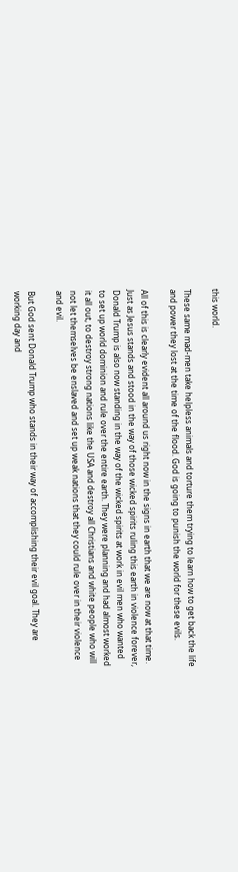this world.

These same mad-men take helpless animals and torture them trying to learn how to get back the life and power they lost at the time of the flood. God is going to punish the world for these evils.

All of this is clearly evident all around us right now in the signs in earth that we are now at that time. Just as Jesus stands and stood in the way of those wicked spirits ruling this earth in violence forever, Donald Trump is also now standing in the way of the wicked spirits at work in evil men who wanted to set up world dominion and rule over the entire earth. They were planning and had almost worked it all out, to destroy strong nations like the USA and destroy all Christians and white people who will not let themselves be enslaved and set up weak nations that they could rule over in their violence and evil.

But God sent Donald Trump who stands in their way of accomplishing their evil goal. They are working day and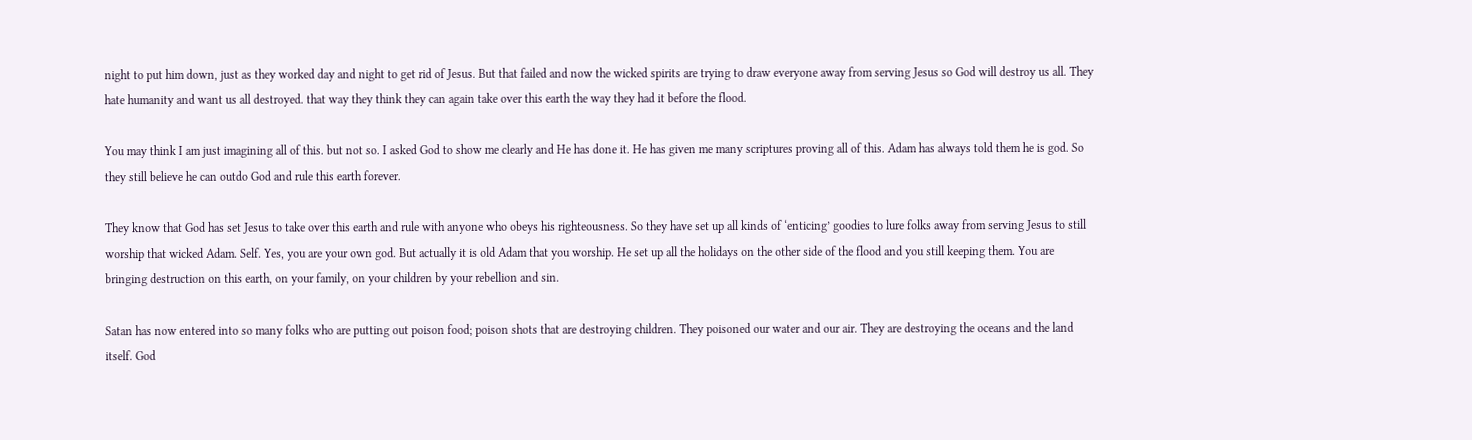night to put him down, just as they worked day and night to get rid of Jesus. But that failed and now the wicked spirits are trying to draw everyone away from serving Jesus so God will destroy us all. They hate humanity and want us all destroyed. that way they think they can again take over this earth the way they had it before the flood.

You may think I am just imagining all of this. but not so. I asked God to show me clearly and He has done it. He has given me many scriptures proving all of this. Adam has always told them he is god. So they still believe he can outdo God and rule this earth forever.

They know that God has set Jesus to take over this earth and rule with anyone who obeys his righteousness. So they have set up all kinds of ‘enticing’ goodies to lure folks away from serving Jesus to still worship that wicked Adam. Self. Yes, you are your own god. But actually it is old Adam that you worship. He set up all the holidays on the other side of the flood and you still keeping them. You are bringing destruction on this earth, on your family, on your children by your rebellion and sin.

Satan has now entered into so many folks who are putting out poison food; poison shots that are destroying children. They poisoned our water and our air. They are destroying the oceans and the land itself. God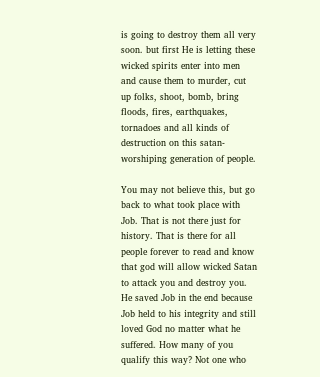is going to destroy them all very soon. but first He is letting these wicked spirits enter into men and cause them to murder, cut up folks, shoot, bomb, bring floods, fires, earthquakes, tornadoes and all kinds of destruction on this satan-worshiping generation of people.

You may not believe this, but go back to what took place with Job. That is not there just for history. That is there for all people forever to read and know that god will allow wicked Satan to attack you and destroy you. He saved Job in the end because Job held to his integrity and still loved God no matter what he suffered. How many of you qualify this way? Not one who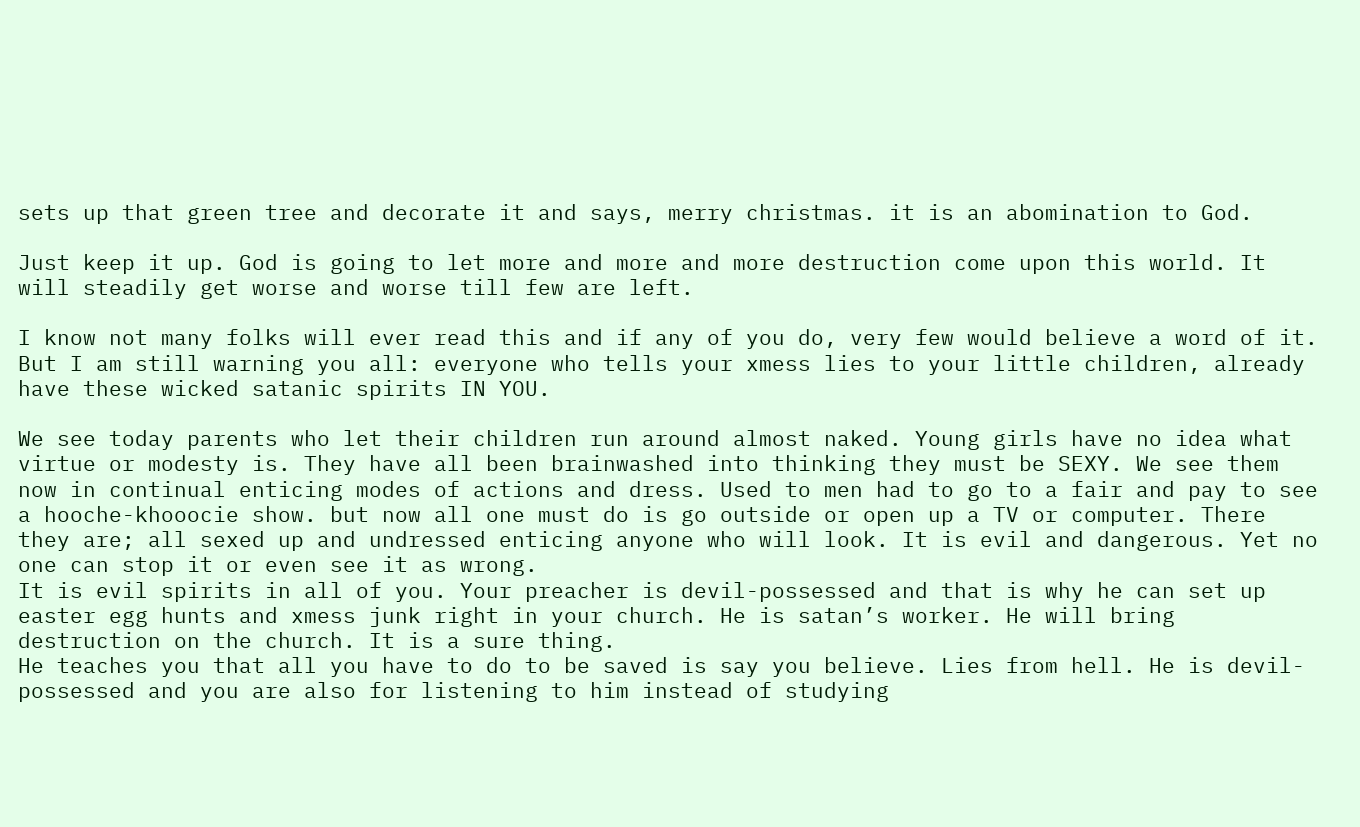sets up that green tree and decorate it and says, merry christmas. it is an abomination to God.

Just keep it up. God is going to let more and more and more destruction come upon this world. It will steadily get worse and worse till few are left.

I know not many folks will ever read this and if any of you do, very few would believe a word of it. But I am still warning you all: everyone who tells your xmess lies to your little children, already have these wicked satanic spirits IN YOU.

We see today parents who let their children run around almost naked. Young girls have no idea what virtue or modesty is. They have all been brainwashed into thinking they must be SEXY. We see them now in continual enticing modes of actions and dress. Used to men had to go to a fair and pay to see a hooche-khooocie show. but now all one must do is go outside or open up a TV or computer. There they are; all sexed up and undressed enticing anyone who will look. It is evil and dangerous. Yet no one can stop it or even see it as wrong.
It is evil spirits in all of you. Your preacher is devil-possessed and that is why he can set up easter egg hunts and xmess junk right in your church. He is satan’s worker. He will bring destruction on the church. It is a sure thing.
He teaches you that all you have to do to be saved is say you believe. Lies from hell. He is devil-possessed and you are also for listening to him instead of studying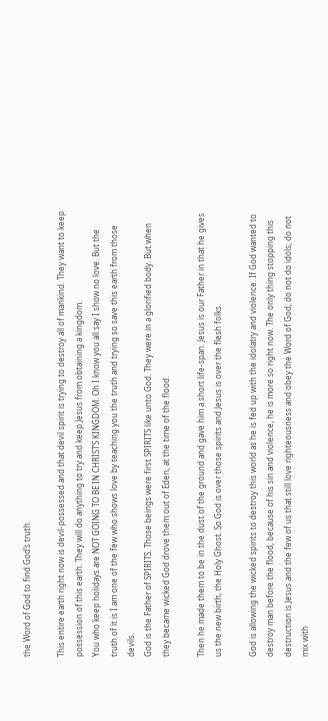the Word of God to find God’s truth.

This entire earth right now is devil-possessed and that devil spirit is trying to destroy all of mankind. They want to keep possession of this earth. They will do anything to try and keep Jesus from obtaining a kingdom.
You who keep holidays are NOT GOING TO BE IN CHRIST’S KINGDOM. Oh I know you all say I show no love. But the truth of it is I am one of the few who shows love by teaching you the truth and trying so save this earth from those devils.
God is the Father of SPIRITS. Those beings were first SPIRITS like unto God. They were in a glorified body. But when they became wicked God drove them out of Eden, at the time of the flood.

Then he made them to be in the dust of the ground and gave him a short life-span. Jesus is our Father in that he gives us the new birth, the Holy Ghost. So God is over those spirits and Jesus is over the flesh folks.

God is allowing the wicked spirits to destroy this world as he is fed up with the idolatry and violence. If God wanted to destroy man before the flood, because of his sin and violence, he is more so right now. The only thing stopping this destruction is Jesus and the few of us that still love righteousness and obey the Word of God; do not do idols; do not mix with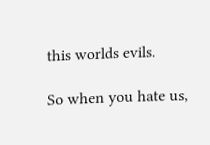this worlds evils.

So when you hate us,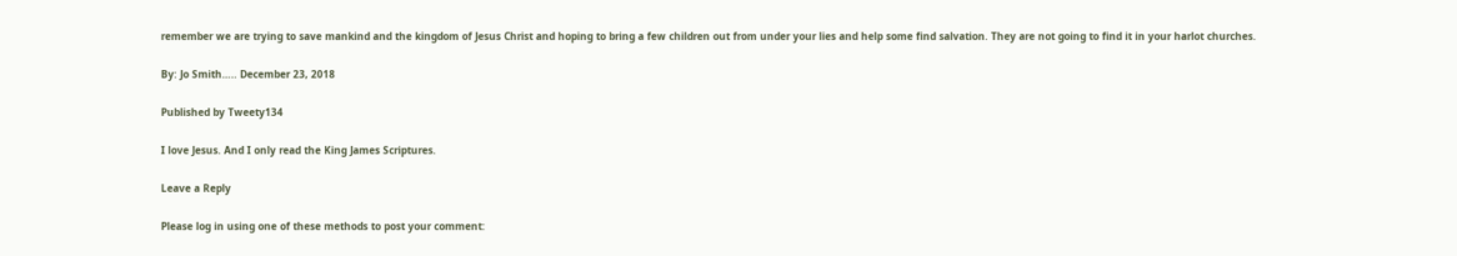remember we are trying to save mankind and the kingdom of Jesus Christ and hoping to bring a few children out from under your lies and help some find salvation. They are not going to find it in your harlot churches.

By: Jo Smith….. December 23, 2018

Published by Tweety134

I love Jesus. And I only read the King James Scriptures.

Leave a Reply

Please log in using one of these methods to post your comment: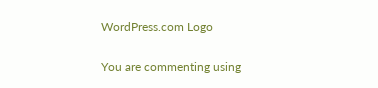WordPress.com Logo

You are commenting using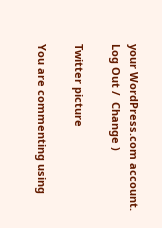your WordPress.com account. Log Out /  Change )

Twitter picture

You are commenting using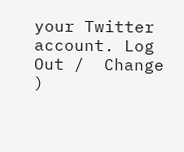your Twitter account. Log Out /  Change )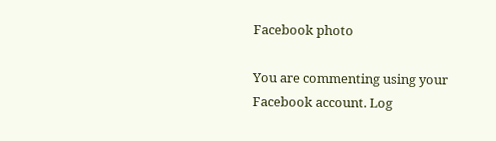Facebook photo

You are commenting using your Facebook account. Log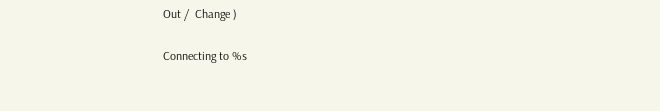Out /  Change )

Connecting to %s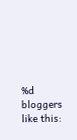%d bloggers like this: